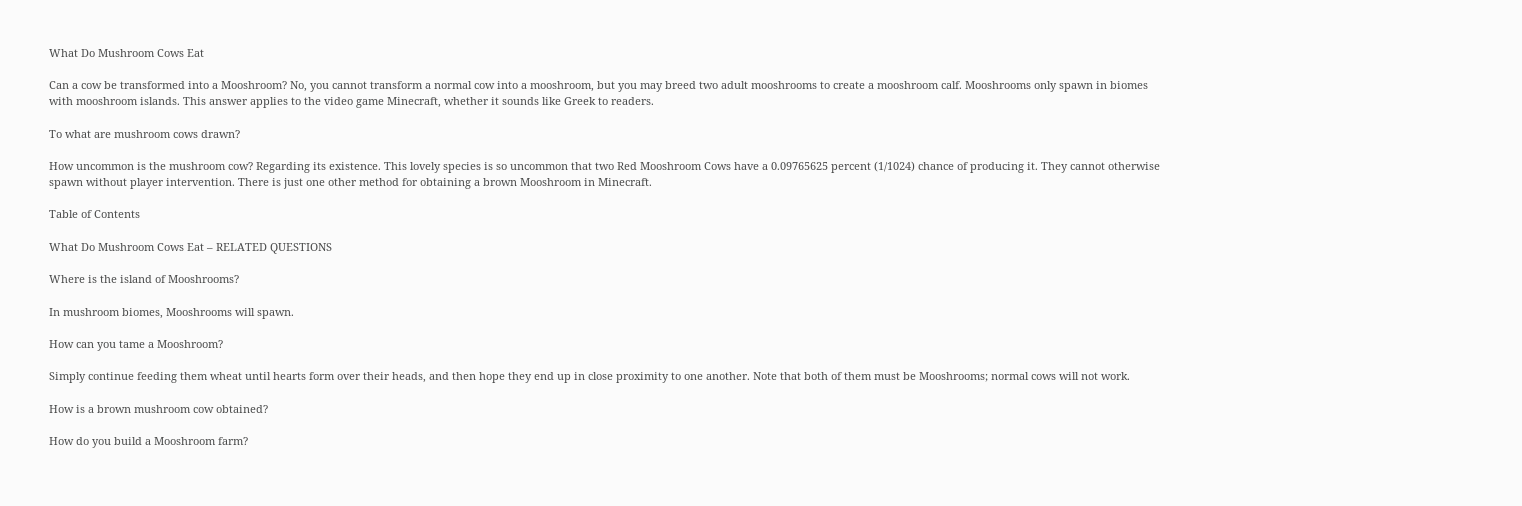What Do Mushroom Cows Eat

Can a cow be transformed into a Mooshroom? No, you cannot transform a normal cow into a mooshroom, but you may breed two adult mooshrooms to create a mooshroom calf. Mooshrooms only spawn in biomes with mooshroom islands. This answer applies to the video game Minecraft, whether it sounds like Greek to readers.

To what are mushroom cows drawn?

How uncommon is the mushroom cow? Regarding its existence. This lovely species is so uncommon that two Red Mooshroom Cows have a 0.09765625 percent (1/1024) chance of producing it. They cannot otherwise spawn without player intervention. There is just one other method for obtaining a brown Mooshroom in Minecraft.

Table of Contents

What Do Mushroom Cows Eat – RELATED QUESTIONS

Where is the island of Mooshrooms?

In mushroom biomes, Mooshrooms will spawn.

How can you tame a Mooshroom?

Simply continue feeding them wheat until hearts form over their heads, and then hope they end up in close proximity to one another. Note that both of them must be Mooshrooms; normal cows will not work.

How is a brown mushroom cow obtained?

How do you build a Mooshroom farm?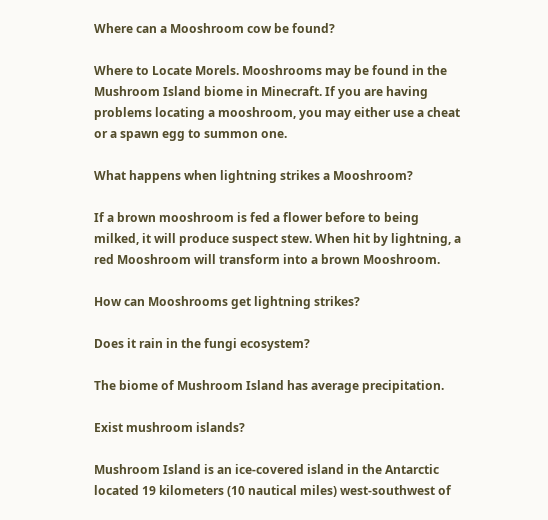Where can a Mooshroom cow be found?

Where to Locate Morels. Mooshrooms may be found in the Mushroom Island biome in Minecraft. If you are having problems locating a mooshroom, you may either use a cheat or a spawn egg to summon one.

What happens when lightning strikes a Mooshroom?

If a brown mooshroom is fed a flower before to being milked, it will produce suspect stew. When hit by lightning, a red Mooshroom will transform into a brown Mooshroom.

How can Mooshrooms get lightning strikes?

Does it rain in the fungi ecosystem?

The biome of Mushroom Island has average precipitation.

Exist mushroom islands?

Mushroom Island is an ice-covered island in the Antarctic located 19 kilometers (10 nautical miles) west-southwest of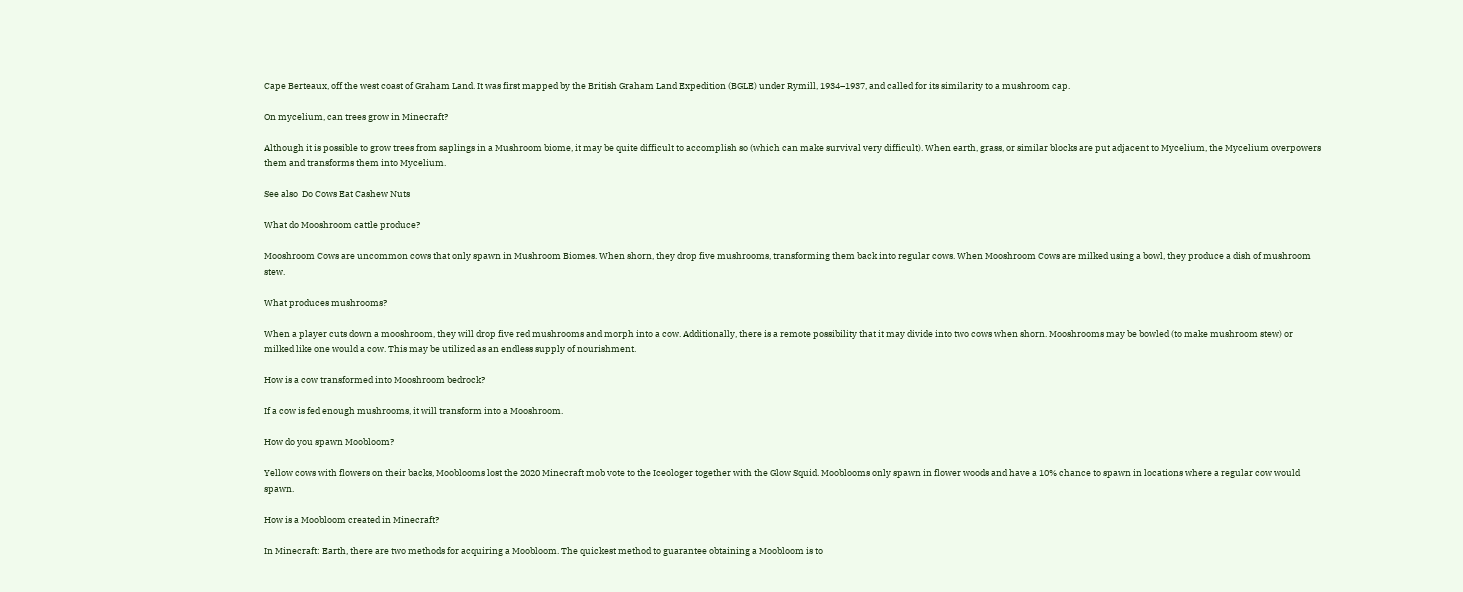Cape Berteaux, off the west coast of Graham Land. It was first mapped by the British Graham Land Expedition (BGLE) under Rymill, 1934–1937, and called for its similarity to a mushroom cap.

On mycelium, can trees grow in Minecraft?

Although it is possible to grow trees from saplings in a Mushroom biome, it may be quite difficult to accomplish so (which can make survival very difficult). When earth, grass, or similar blocks are put adjacent to Mycelium, the Mycelium overpowers them and transforms them into Mycelium.

See also  Do Cows Eat Cashew Nuts

What do Mooshroom cattle produce?

Mooshroom Cows are uncommon cows that only spawn in Mushroom Biomes. When shorn, they drop five mushrooms, transforming them back into regular cows. When Mooshroom Cows are milked using a bowl, they produce a dish of mushroom stew.

What produces mushrooms?

When a player cuts down a mooshroom, they will drop five red mushrooms and morph into a cow. Additionally, there is a remote possibility that it may divide into two cows when shorn. Mooshrooms may be bowled (to make mushroom stew) or milked like one would a cow. This may be utilized as an endless supply of nourishment.

How is a cow transformed into Mooshroom bedrock?

If a cow is fed enough mushrooms, it will transform into a Mooshroom.

How do you spawn Moobloom?

Yellow cows with flowers on their backs, Mooblooms lost the 2020 Minecraft mob vote to the Iceologer together with the Glow Squid. Mooblooms only spawn in flower woods and have a 10% chance to spawn in locations where a regular cow would spawn.

How is a Moobloom created in Minecraft?

In Minecraft: Earth, there are two methods for acquiring a Moobloom. The quickest method to guarantee obtaining a Moobloom is to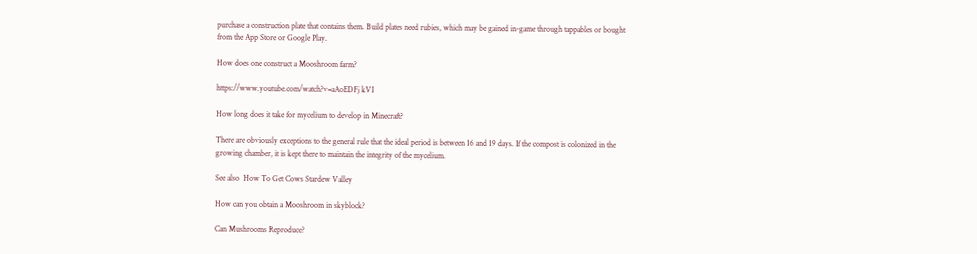purchase a construction plate that contains them. Build plates need rubies, which may be gained in-game through tappables or bought from the App Store or Google Play.

How does one construct a Mooshroom farm?

https://www.youtube.com/watch?v=aAoEDFj kVI

How long does it take for mycelium to develop in Minecraft?

There are obviously exceptions to the general rule that the ideal period is between 16 and 19 days. If the compost is colonized in the growing chamber, it is kept there to maintain the integrity of the mycelium.

See also  How To Get Cows Stardew Valley

How can you obtain a Mooshroom in skyblock?

Can Mushrooms Reproduce?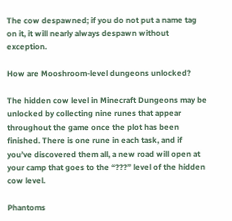The cow despawned; if you do not put a name tag on it, it will nearly always despawn without exception.

How are Mooshroom-level dungeons unlocked?

The hidden cow level in Minecraft Dungeons may be unlocked by collecting nine runes that appear throughout the game once the plot has been finished. There is one rune in each task, and if you’ve discovered them all, a new road will open at your camp that goes to the “???” level of the hidden cow level.

Phantoms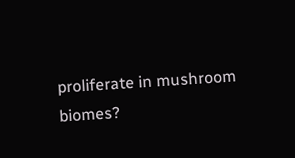proliferate in mushroom biomes?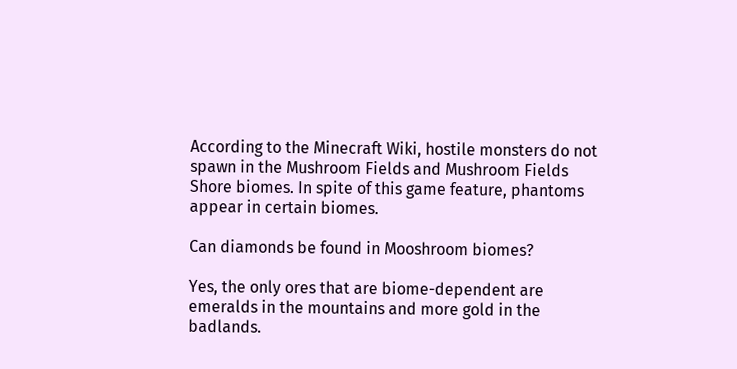According to the Minecraft Wiki, hostile monsters do not spawn in the Mushroom Fields and Mushroom Fields Shore biomes. In spite of this game feature, phantoms appear in certain biomes.

Can diamonds be found in Mooshroom biomes?

Yes, the only ores that are biome-dependent are emeralds in the mountains and more gold in the badlands.